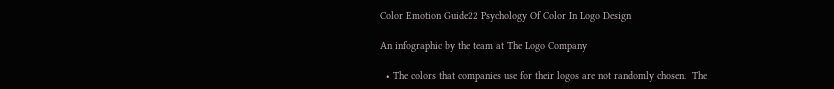Color Emotion Guide22 Psychology Of Color In Logo Design

An infographic by the team at The Logo Company

  • The colors that companies use for their logos are not randomly chosen.  The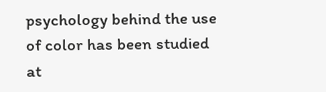psychology behind the use of color has been studied at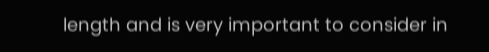length and is very important to consider in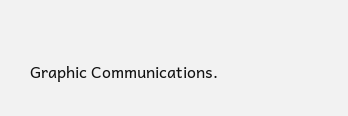Graphic Communications.